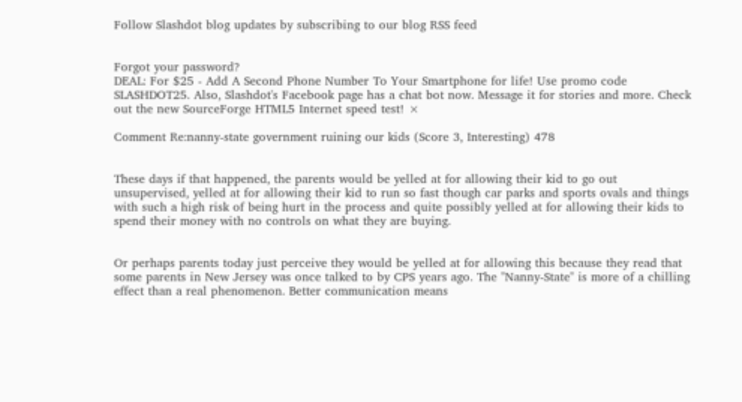Follow Slashdot blog updates by subscribing to our blog RSS feed


Forgot your password?
DEAL: For $25 - Add A Second Phone Number To Your Smartphone for life! Use promo code SLASHDOT25. Also, Slashdot's Facebook page has a chat bot now. Message it for stories and more. Check out the new SourceForge HTML5 Internet speed test! ×

Comment Re:nanny-state government ruining our kids (Score 3, Interesting) 478


These days if that happened, the parents would be yelled at for allowing their kid to go out unsupervised, yelled at for allowing their kid to run so fast though car parks and sports ovals and things with such a high risk of being hurt in the process and quite possibly yelled at for allowing their kids to spend their money with no controls on what they are buying.


Or perhaps parents today just perceive they would be yelled at for allowing this because they read that some parents in New Jersey was once talked to by CPS years ago. The "Nanny-State" is more of a chilling effect than a real phenomenon. Better communication means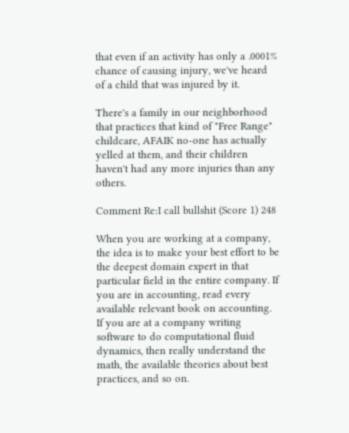that even if an activity has only a .0001% chance of causing injury, we've heard of a child that was injured by it.

There's a family in our neighborhood that practices that kind of "Free Range" childcare, AFAIK no-one has actually yelled at them, and their children haven't had any more injuries than any others.

Comment Re:I call bullshit (Score 1) 248

When you are working at a company, the idea is to make your best effort to be the deepest domain expert in that particular field in the entire company. If you are in accounting, read every available relevant book on accounting. If you are at a company writing software to do computational fluid dynamics, then really understand the math, the available theories about best practices, and so on.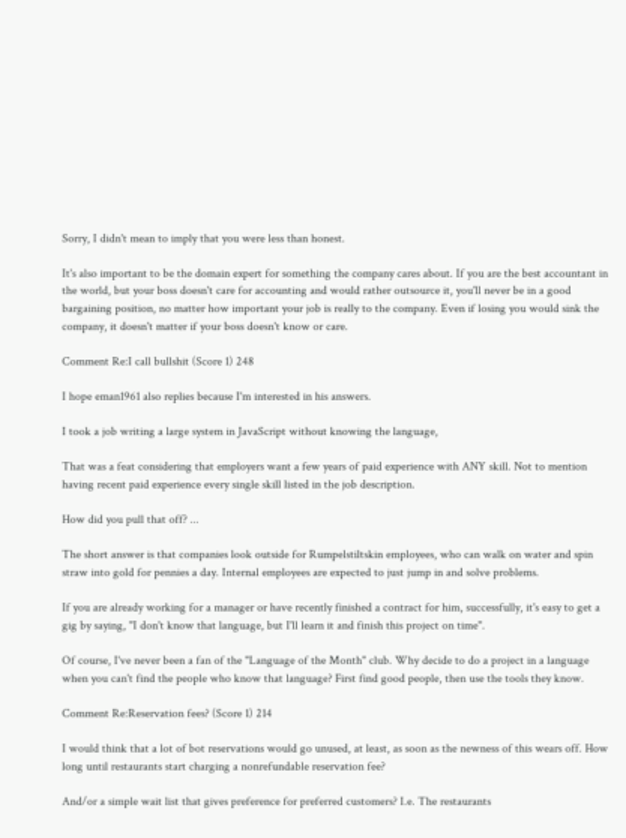Sorry, I didn't mean to imply that you were less than honest.

It's also important to be the domain expert for something the company cares about. If you are the best accountant in the world, but your boss doesn't care for accounting and would rather outsource it, you'll never be in a good bargaining position, no matter how important your job is really to the company. Even if losing you would sink the company, it doesn't matter if your boss doesn't know or care.

Comment Re:I call bullshit (Score 1) 248

I hope eman1961 also replies because I'm interested in his answers.

I took a job writing a large system in JavaScript without knowing the language,

That was a feat considering that employers want a few years of paid experience with ANY skill. Not to mention having recent paid experience every single skill listed in the job description.

How did you pull that off? ...

The short answer is that companies look outside for Rumpelstiltskin employees, who can walk on water and spin straw into gold for pennies a day. Internal employees are expected to just jump in and solve problems.

If you are already working for a manager or have recently finished a contract for him, successfully, it's easy to get a gig by saying, "I don't know that language, but I'll learn it and finish this project on time".

Of course, I've never been a fan of the "Language of the Month" club. Why decide to do a project in a language when you can't find the people who know that language? First find good people, then use the tools they know.

Comment Re:Reservation fees? (Score 1) 214

I would think that a lot of bot reservations would go unused, at least, as soon as the newness of this wears off. How long until restaurants start charging a nonrefundable reservation fee?

And/or a simple wait list that gives preference for preferred customers? I.e. The restaurants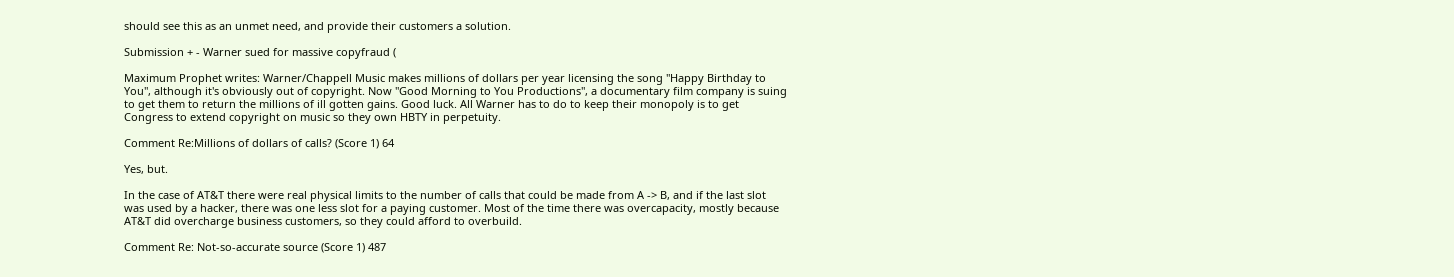should see this as an unmet need, and provide their customers a solution.

Submission + - Warner sued for massive copyfraud (

Maximum Prophet writes: Warner/Chappell Music makes millions of dollars per year licensing the song "Happy Birthday to You", although it's obviously out of copyright. Now "Good Morning to You Productions", a documentary film company is suing to get them to return the millions of ill gotten gains. Good luck. All Warner has to do to keep their monopoly is to get Congress to extend copyright on music so they own HBTY in perpetuity.

Comment Re:Millions of dollars of calls? (Score 1) 64

Yes, but.

In the case of AT&T there were real physical limits to the number of calls that could be made from A -> B, and if the last slot was used by a hacker, there was one less slot for a paying customer. Most of the time there was overcapacity, mostly because AT&T did overcharge business customers, so they could afford to overbuild.

Comment Re: Not-so-accurate source (Score 1) 487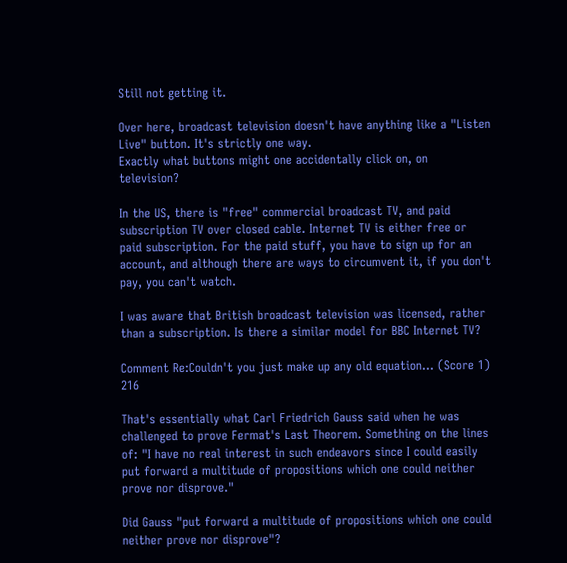Still not getting it.

Over here, broadcast television doesn't have anything like a "Listen Live" button. It's strictly one way.
Exactly what buttons might one accidentally click on, on television?

In the US, there is "free" commercial broadcast TV, and paid subscription TV over closed cable. Internet TV is either free or paid subscription. For the paid stuff, you have to sign up for an account, and although there are ways to circumvent it, if you don't pay, you can't watch.

I was aware that British broadcast television was licensed, rather than a subscription. Is there a similar model for BBC Internet TV?

Comment Re:Couldn't you just make up any old equation... (Score 1) 216

That's essentially what Carl Friedrich Gauss said when he was challenged to prove Fermat's Last Theorem. Something on the lines of: "I have no real interest in such endeavors since I could easily put forward a multitude of propositions which one could neither prove nor disprove."

Did Gauss "put forward a multitude of propositions which one could neither prove nor disprove"?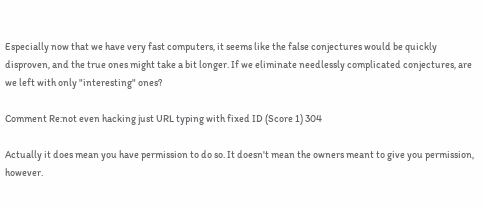Especially now that we have very fast computers, it seems like the false conjectures would be quickly disproven, and the true ones might take a bit longer. If we eliminate needlessly complicated conjectures, are we left with only "interesting" ones?

Comment Re:not even hacking just URL typing with fixed ID (Score 1) 304

Actually it does mean you have permission to do so. It doesn't mean the owners meant to give you permission, however.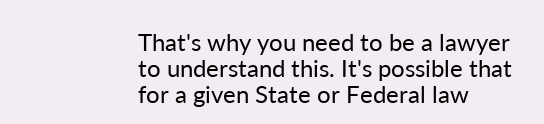That's why you need to be a lawyer to understand this. It's possible that for a given State or Federal law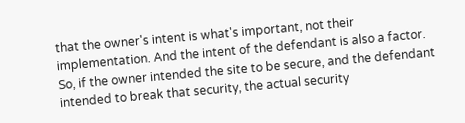that the owner's intent is what's important, not their implementation. And the intent of the defendant is also a factor.
So, if the owner intended the site to be secure, and the defendant intended to break that security, the actual security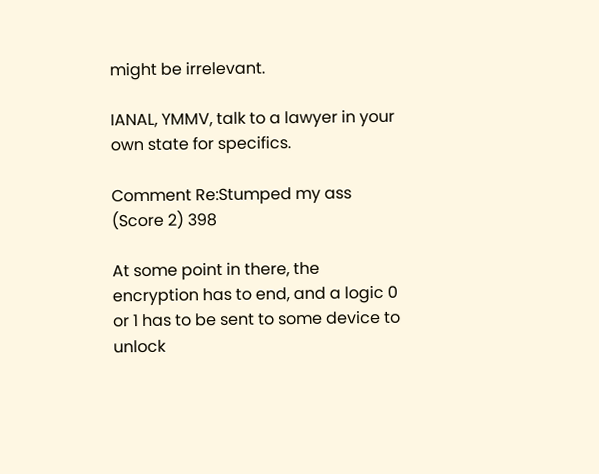might be irrelevant.

IANAL, YMMV, talk to a lawyer in your own state for specifics.

Comment Re:Stumped my ass (Score 2) 398

At some point in there, the encryption has to end, and a logic 0 or 1 has to be sent to some device to unlock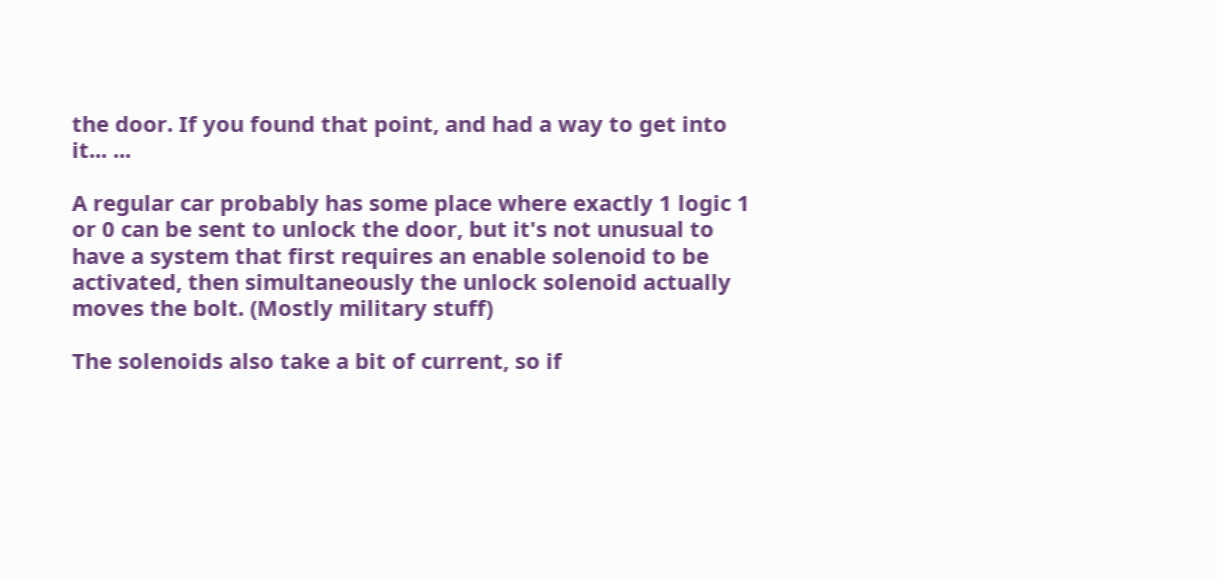the door. If you found that point, and had a way to get into it... ...

A regular car probably has some place where exactly 1 logic 1 or 0 can be sent to unlock the door, but it's not unusual to have a system that first requires an enable solenoid to be activated, then simultaneously the unlock solenoid actually moves the bolt. (Mostly military stuff)

The solenoids also take a bit of current, so if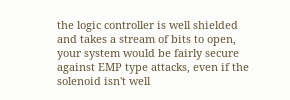the logic controller is well shielded and takes a stream of bits to open, your system would be fairly secure against EMP type attacks, even if the solenoid isn't well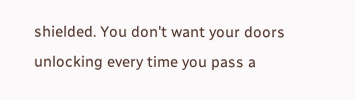shielded. You don't want your doors unlocking every time you pass a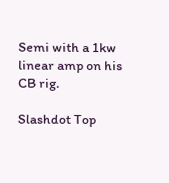Semi with a 1kw linear amp on his CB rig.

Slashdot Top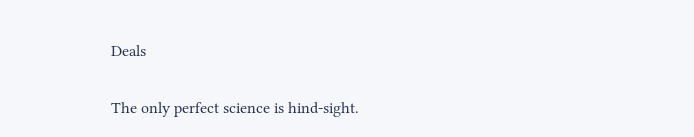Deals

The only perfect science is hind-sight.